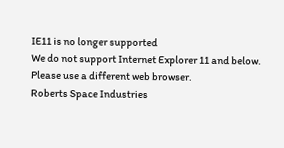IE11 is no longer supported
We do not support Internet Explorer 11 and below. Please use a different web browser.
Roberts Space Industries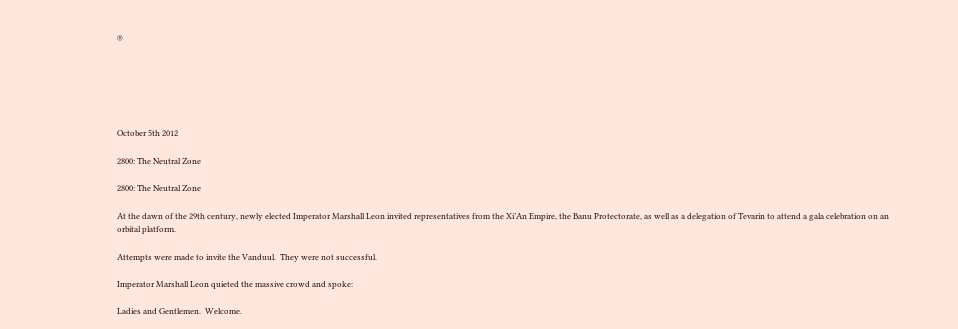®






October 5th 2012

2800: The Neutral Zone

2800: The Neutral Zone

At the dawn of the 29th century, newly elected Imperator Marshall Leon invited representatives from the Xi’An Empire, the Banu Protectorate, as well as a delegation of Tevarin to attend a gala celebration on an orbital platform.

Attempts were made to invite the Vanduul.  They were not successful.

Imperator Marshall Leon quieted the massive crowd and spoke:

Ladies and Gentlemen.  Welcome.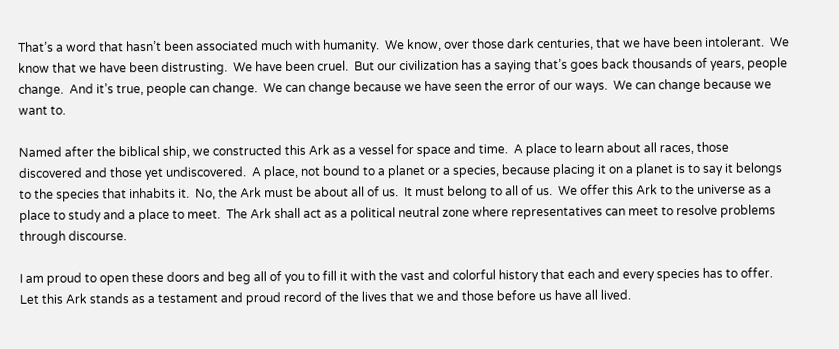That’s a word that hasn’t been associated much with humanity.  We know, over those dark centuries, that we have been intolerant.  We know that we have been distrusting.  We have been cruel.  But our civilization has a saying that’s goes back thousands of years, people change.  And it’s true, people can change.  We can change because we have seen the error of our ways.  We can change because we want to.

Named after the biblical ship, we constructed this Ark as a vessel for space and time.  A place to learn about all races, those discovered and those yet undiscovered.  A place, not bound to a planet or a species, because placing it on a planet is to say it belongs to the species that inhabits it.  No, the Ark must be about all of us.  It must belong to all of us.  We offer this Ark to the universe as a place to study and a place to meet.  The Ark shall act as a political neutral zone where representatives can meet to resolve problems through discourse.

I am proud to open these doors and beg all of you to fill it with the vast and colorful history that each and every species has to offer.  Let this Ark stands as a testament and proud record of the lives that we and those before us have all lived.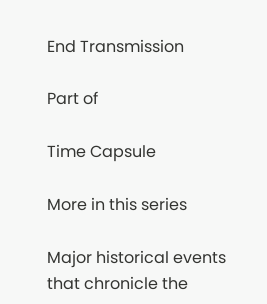End Transmission

Part of

Time Capsule

More in this series

Major historical events that chronicle the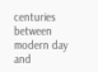centuries between modern day and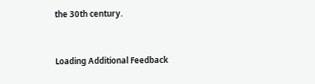the 30th century.



Loading Additional Feedback